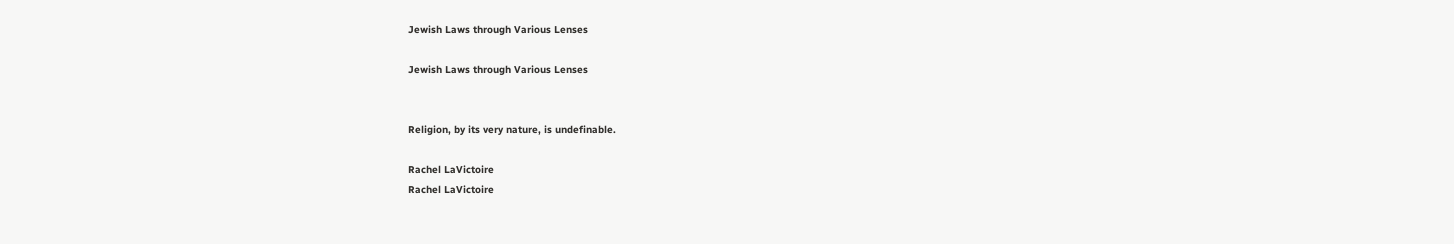Jewish Laws through Various Lenses

Jewish Laws through Various Lenses


Religion, by its very nature, is undefinable.

Rachel LaVictoire
Rachel LaVictoire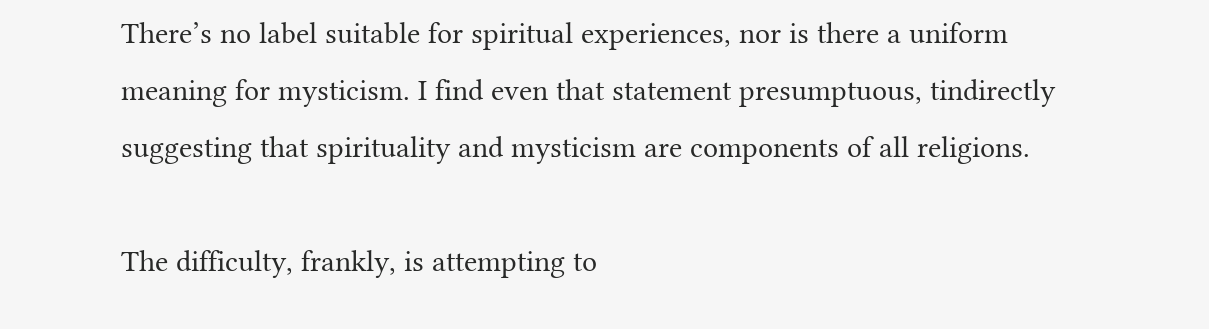There’s no label suitable for spiritual experiences, nor is there a uniform meaning for mysticism. I find even that statement presumptuous, tindirectly suggesting that spirituality and mysticism are components of all religions.

The difficulty, frankly, is attempting to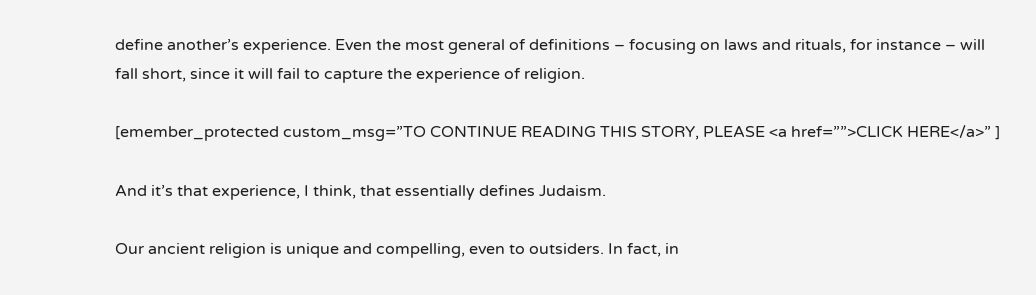define another’s experience. Even the most general of definitions – focusing on laws and rituals, for instance – will fall short, since it will fail to capture the experience of religion.

[emember_protected custom_msg=”TO CONTINUE READING THIS STORY, PLEASE <a href=””>CLICK HERE</a>” ]

And it’s that experience, I think, that essentially defines Judaism.

Our ancient religion is unique and compelling, even to outsiders. In fact, in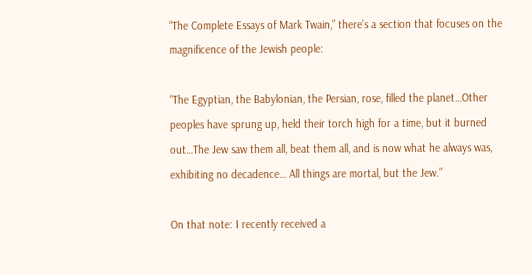“The Complete Essays of Mark Twain,” there’s a section that focuses on the magnificence of the Jewish people:

“The Egyptian, the Babylonian, the Persian, rose, filled the planet…Other peoples have sprung up, held their torch high for a time, but it burned out…The Jew saw them all, beat them all, and is now what he always was, exhibiting no decadence… All things are mortal, but the Jew.”

On that note: I recently received a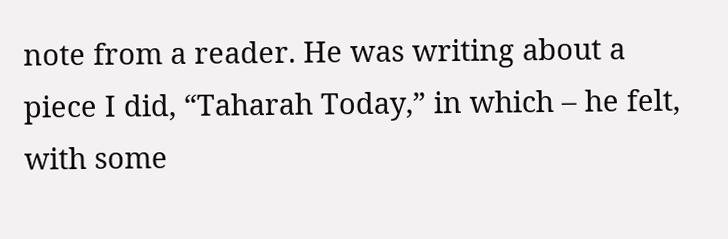note from a reader. He was writing about a piece I did, “Taharah Today,” in which – he felt, with some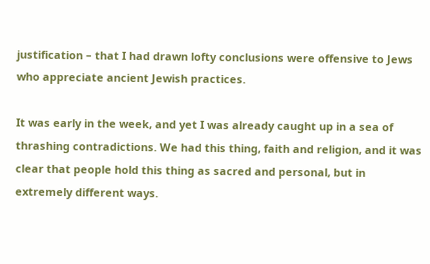justification – that I had drawn lofty conclusions were offensive to Jews who appreciate ancient Jewish practices.

It was early in the week, and yet I was already caught up in a sea of thrashing contradictions. We had this thing, faith and religion, and it was clear that people hold this thing as sacred and personal, but in extremely different ways.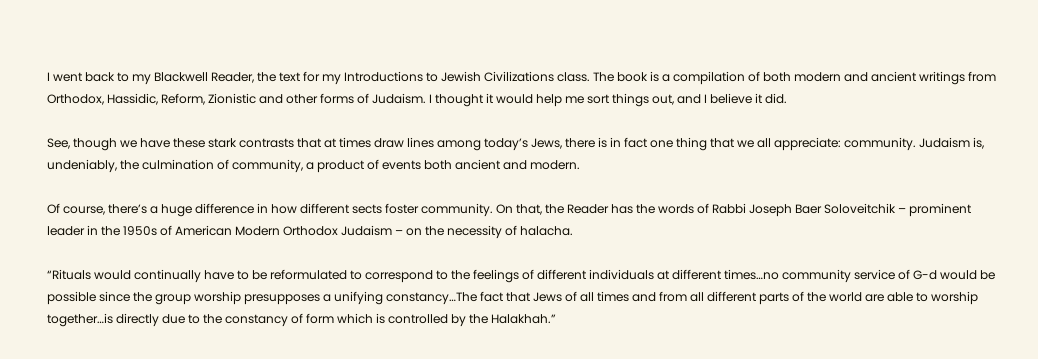I went back to my Blackwell Reader, the text for my Introductions to Jewish Civilizations class. The book is a compilation of both modern and ancient writings from Orthodox, Hassidic, Reform, Zionistic and other forms of Judaism. I thought it would help me sort things out, and I believe it did.

See, though we have these stark contrasts that at times draw lines among today’s Jews, there is in fact one thing that we all appreciate: community. Judaism is, undeniably, the culmination of community, a product of events both ancient and modern.

Of course, there’s a huge difference in how different sects foster community. On that, the Reader has the words of Rabbi Joseph Baer Soloveitchik – prominent leader in the 1950s of American Modern Orthodox Judaism – on the necessity of halacha.

“Rituals would continually have to be reformulated to correspond to the feelings of different individuals at different times…no community service of G-d would be possible since the group worship presupposes a unifying constancy…The fact that Jews of all times and from all different parts of the world are able to worship together…is directly due to the constancy of form which is controlled by the Halakhah.”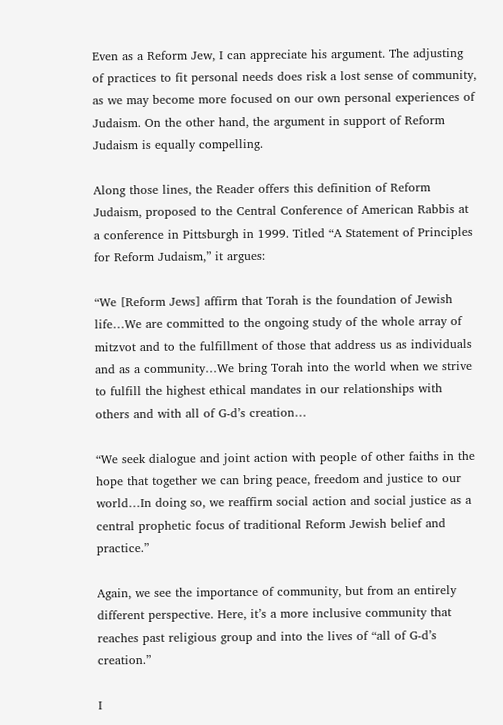Even as a Reform Jew, I can appreciate his argument. The adjusting of practices to fit personal needs does risk a lost sense of community, as we may become more focused on our own personal experiences of Judaism. On the other hand, the argument in support of Reform Judaism is equally compelling.

Along those lines, the Reader offers this definition of Reform Judaism, proposed to the Central Conference of American Rabbis at a conference in Pittsburgh in 1999. Titled “A Statement of Principles for Reform Judaism,” it argues:

“We [Reform Jews] affirm that Torah is the foundation of Jewish life…We are committed to the ongoing study of the whole array of mitzvot and to the fulfillment of those that address us as individuals and as a community…We bring Torah into the world when we strive to fulfill the highest ethical mandates in our relationships with others and with all of G-d’s creation…

“We seek dialogue and joint action with people of other faiths in the hope that together we can bring peace, freedom and justice to our world…In doing so, we reaffirm social action and social justice as a central prophetic focus of traditional Reform Jewish belief and practice.”

Again, we see the importance of community, but from an entirely different perspective. Here, it’s a more inclusive community that reaches past religious group and into the lives of “all of G-d’s creation.”

I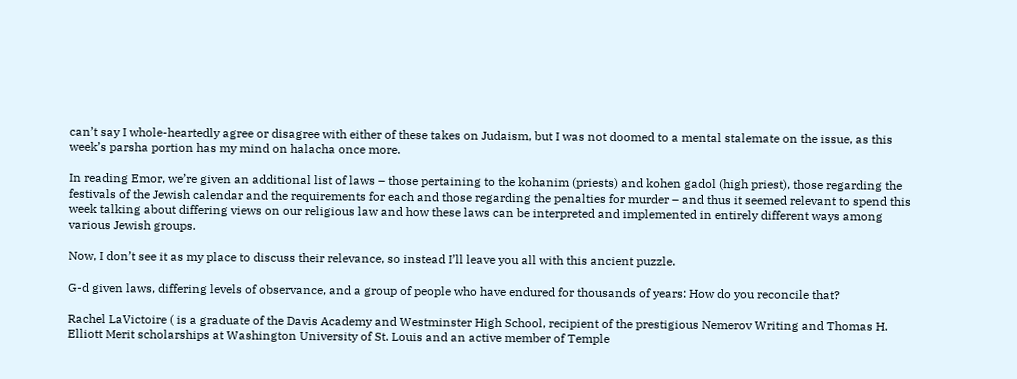can’t say I whole-heartedly agree or disagree with either of these takes on Judaism, but I was not doomed to a mental stalemate on the issue, as this week’s parsha portion has my mind on halacha once more.

In reading Emor, we’re given an additional list of laws – those pertaining to the kohanim (priests) and kohen gadol (high priest), those regarding the festivals of the Jewish calendar and the requirements for each and those regarding the penalties for murder – and thus it seemed relevant to spend this week talking about differing views on our religious law and how these laws can be interpreted and implemented in entirely different ways among various Jewish groups.

Now, I don’t see it as my place to discuss their relevance, so instead I’ll leave you all with this ancient puzzle.

G-d given laws, differing levels of observance, and a group of people who have endured for thousands of years: How do you reconcile that?

Rachel LaVictoire ( is a graduate of the Davis Academy and Westminster High School, recipient of the prestigious Nemerov Writing and Thomas H. Elliott Merit scholarships at Washington University of St. Louis and an active member of Temple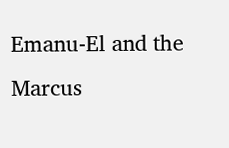Emanu-El and the Marcus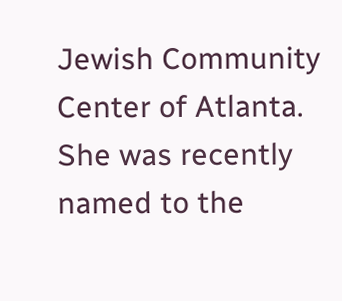Jewish Community Center of Atlanta. She was recently named to the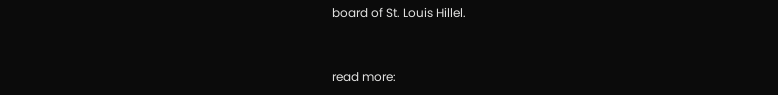board of St. Louis Hillel.


read more: